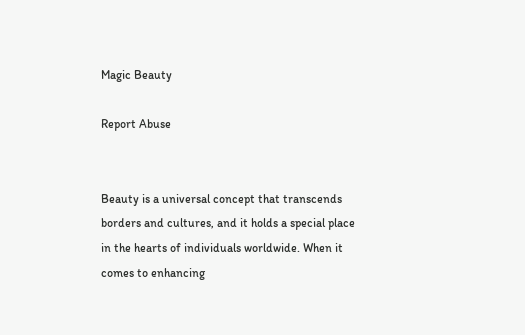Magic Beauty

Report Abuse


Beauty is a universal concept that transcends borders and cultures, and it holds a special place in the hearts of individuals worldwide. When it comes to enhancing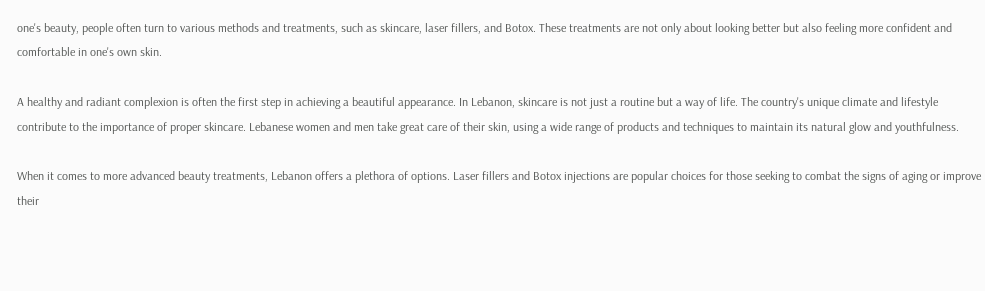one's beauty, people often turn to various methods and treatments, such as skincare, laser fillers, and Botox. These treatments are not only about looking better but also feeling more confident and comfortable in one's own skin.

A healthy and radiant complexion is often the first step in achieving a beautiful appearance. In Lebanon, skincare is not just a routine but a way of life. The country's unique climate and lifestyle contribute to the importance of proper skincare. Lebanese women and men take great care of their skin, using a wide range of products and techniques to maintain its natural glow and youthfulness.

When it comes to more advanced beauty treatments, Lebanon offers a plethora of options. Laser fillers and Botox injections are popular choices for those seeking to combat the signs of aging or improve their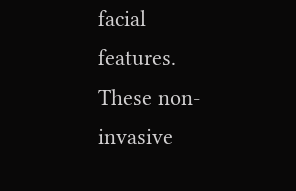facial features. These non-invasive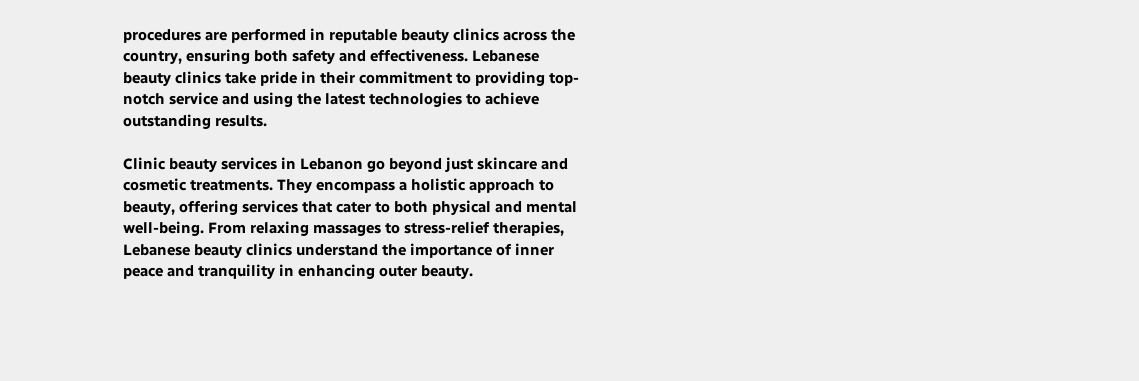procedures are performed in reputable beauty clinics across the country, ensuring both safety and effectiveness. Lebanese beauty clinics take pride in their commitment to providing top-notch service and using the latest technologies to achieve outstanding results.

Clinic beauty services in Lebanon go beyond just skincare and cosmetic treatments. They encompass a holistic approach to beauty, offering services that cater to both physical and mental well-being. From relaxing massages to stress-relief therapies, Lebanese beauty clinics understand the importance of inner peace and tranquility in enhancing outer beauty.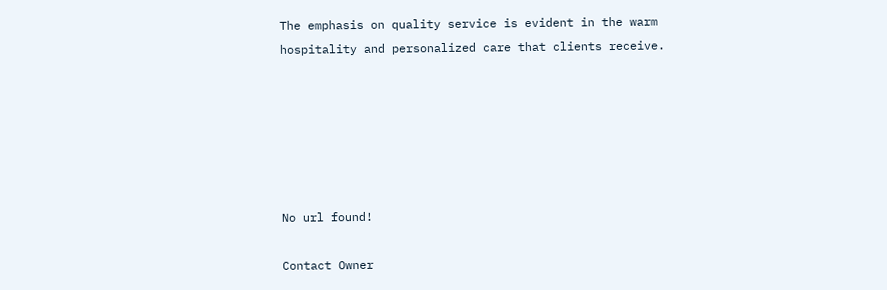The emphasis on quality service is evident in the warm hospitality and personalized care that clients receive.






No url found!

Contact Owner